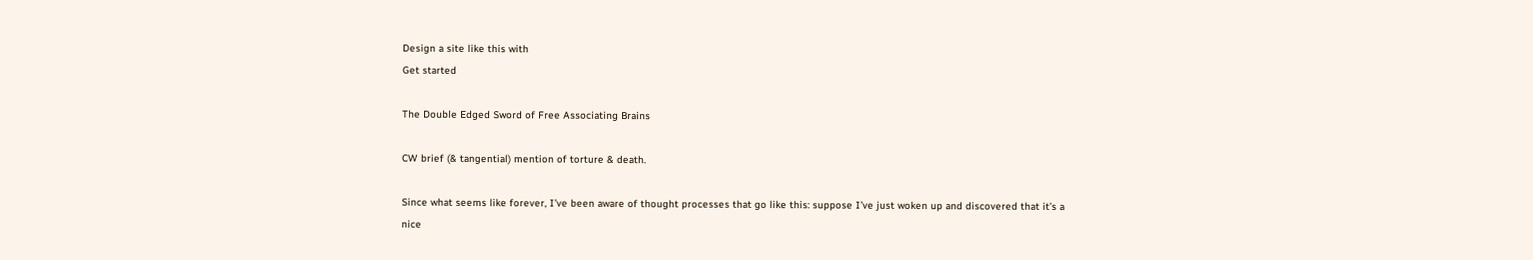Design a site like this with
Get started

The Double Edged Sword of Free Associating Brains

CW brief (& tangential) mention of torture & death.

Since what seems like forever, I’ve been aware of thought processes that go like this: suppose I’ve just woken up and discovered that it’s a nice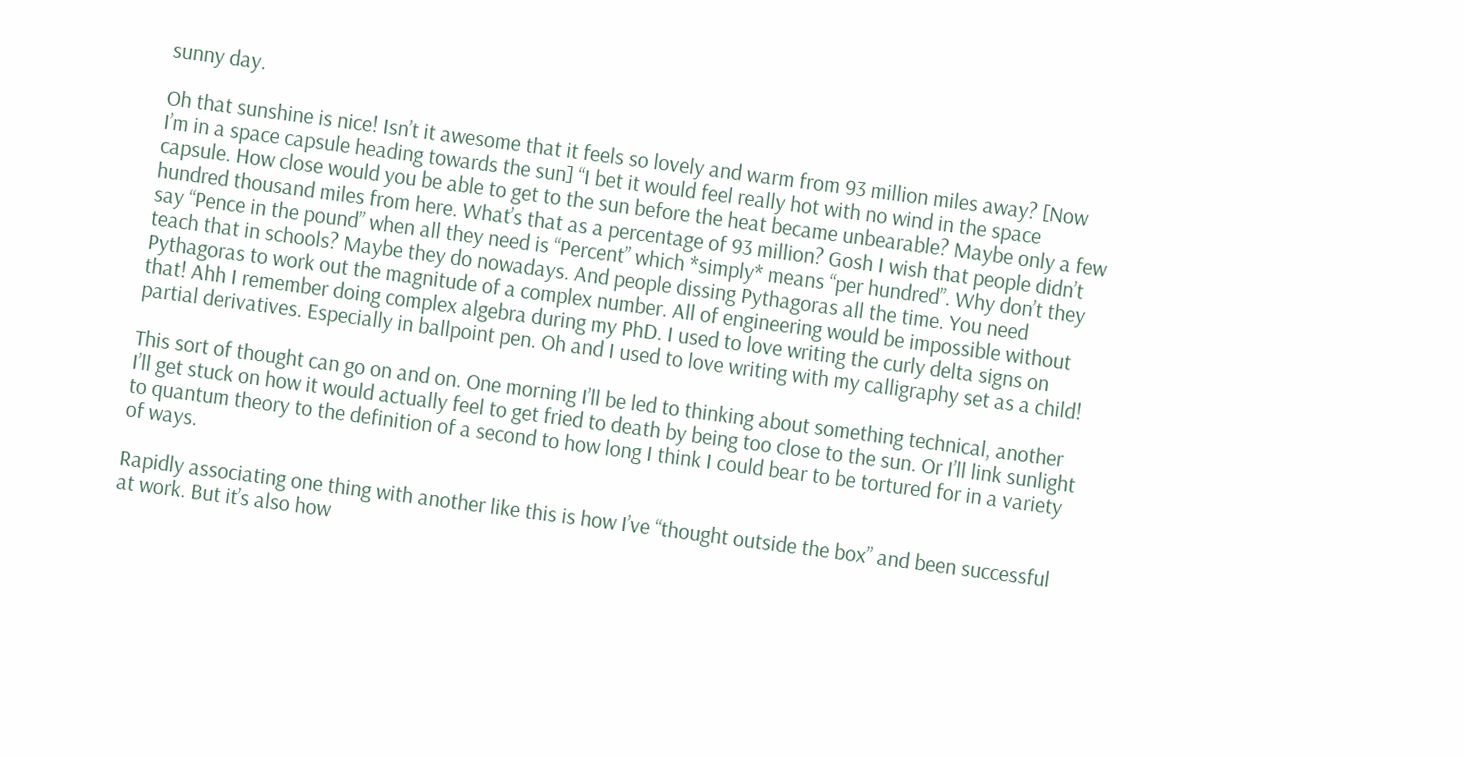sunny day.

Oh that sunshine is nice! Isn’t it awesome that it feels so lovely and warm from 93 million miles away? [Now I’m in a space capsule heading towards the sun] “I bet it would feel really hot with no wind in the space capsule. How close would you be able to get to the sun before the heat became unbearable? Maybe only a few hundred thousand miles from here. What’s that as a percentage of 93 million? Gosh I wish that people didn’t say “Pence in the pound” when all they need is “Percent” which *simply* means “per hundred”. Why don’t they teach that in schools? Maybe they do nowadays. And people dissing Pythagoras all the time. You need Pythagoras to work out the magnitude of a complex number. All of engineering would be impossible without that! Ahh I remember doing complex algebra during my PhD. I used to love writing the curly delta signs on partial derivatives. Especially in ballpoint pen. Oh and I used to love writing with my calligraphy set as a child!

This sort of thought can go on and on. One morning I’ll be led to thinking about something technical, another I’ll get stuck on how it would actually feel to get fried to death by being too close to the sun. Or I’ll link sunlight to quantum theory to the definition of a second to how long I think I could bear to be tortured for in a variety of ways.

Rapidly associating one thing with another like this is how I’ve “thought outside the box” and been successful at work. But it’s also how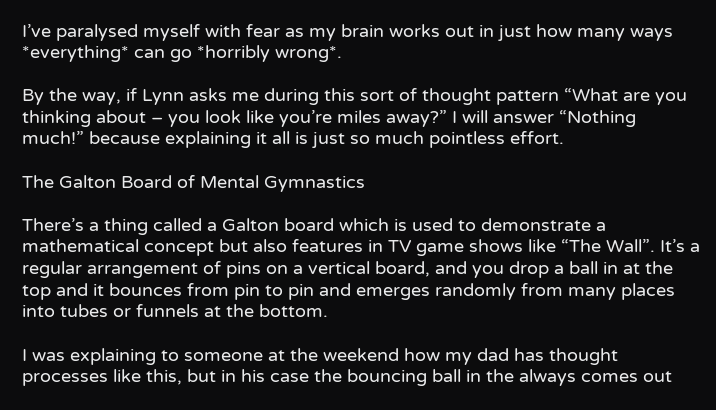I’ve paralysed myself with fear as my brain works out in just how many ways *everything* can go *horribly wrong*.

By the way, if Lynn asks me during this sort of thought pattern “What are you thinking about – you look like you’re miles away?” I will answer “Nothing much!” because explaining it all is just so much pointless effort.

The Galton Board of Mental Gymnastics

There’s a thing called a Galton board which is used to demonstrate a mathematical concept but also features in TV game shows like “The Wall”. It’s a regular arrangement of pins on a vertical board, and you drop a ball in at the top and it bounces from pin to pin and emerges randomly from many places into tubes or funnels at the bottom.

I was explaining to someone at the weekend how my dad has thought processes like this, but in his case the bouncing ball in the always comes out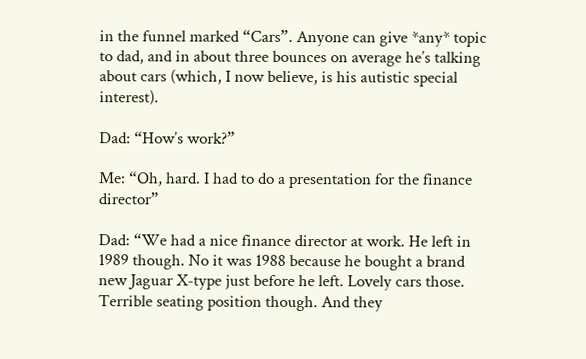in the funnel marked “Cars”. Anyone can give *any* topic to dad, and in about three bounces on average he’s talking about cars (which, I now believe, is his autistic special interest).

Dad: “How’s work?”

Me: “Oh, hard. I had to do a presentation for the finance director”

Dad: “We had a nice finance director at work. He left in 1989 though. No it was 1988 because he bought a brand new Jaguar X-type just before he left. Lovely cars those. Terrible seating position though. And they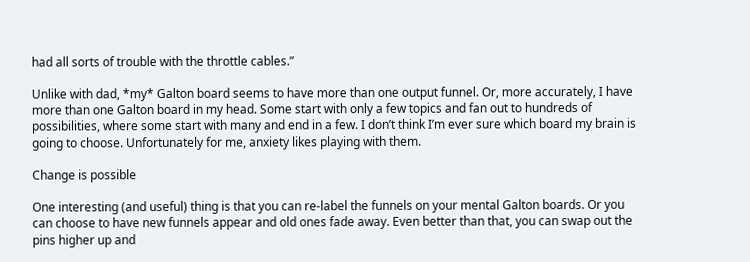had all sorts of trouble with the throttle cables.”

Unlike with dad, *my* Galton board seems to have more than one output funnel. Or, more accurately, I have more than one Galton board in my head. Some start with only a few topics and fan out to hundreds of possibilities, where some start with many and end in a few. I don’t think I’m ever sure which board my brain is going to choose. Unfortunately for me, anxiety likes playing with them.

Change is possible

One interesting (and useful) thing is that you can re-label the funnels on your mental Galton boards. Or you can choose to have new funnels appear and old ones fade away. Even better than that, you can swap out the pins higher up and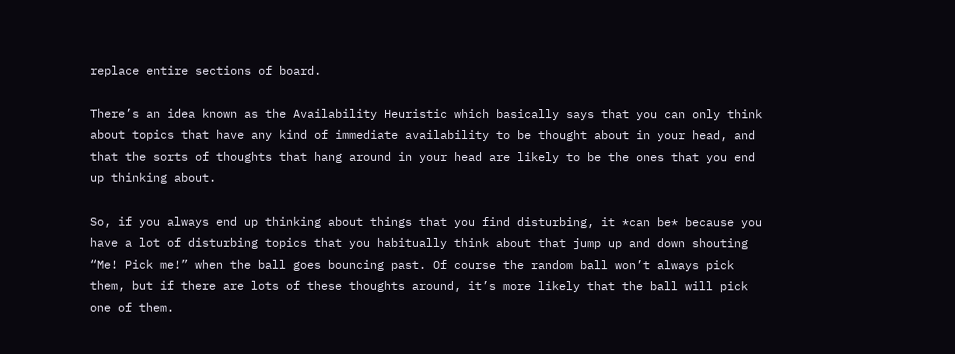replace entire sections of board.

There’s an idea known as the Availability Heuristic which basically says that you can only think about topics that have any kind of immediate availability to be thought about in your head, and that the sorts of thoughts that hang around in your head are likely to be the ones that you end up thinking about.

So, if you always end up thinking about things that you find disturbing, it *can be* because you have a lot of disturbing topics that you habitually think about that jump up and down shouting “Me! Pick me!” when the ball goes bouncing past. Of course the random ball won’t always pick them, but if there are lots of these thoughts around, it’s more likely that the ball will pick one of them.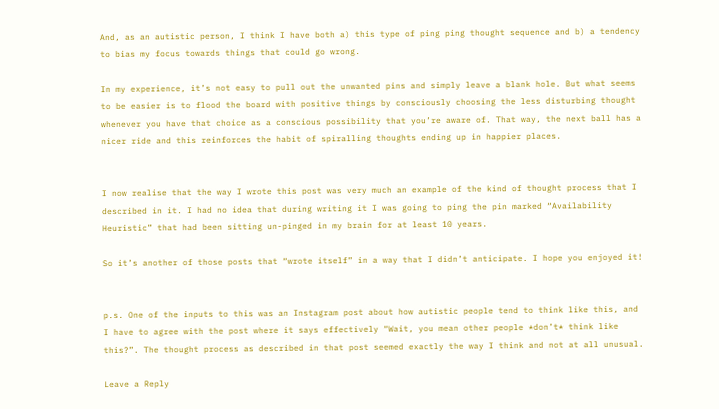And, as an autistic person, I think I have both a) this type of ping ping thought sequence and b) a tendency to bias my focus towards things that could go wrong.

In my experience, it’s not easy to pull out the unwanted pins and simply leave a blank hole. But what seems to be easier is to flood the board with positive things by consciously choosing the less disturbing thought whenever you have that choice as a conscious possibility that you’re aware of. That way, the next ball has a nicer ride and this reinforces the habit of spiralling thoughts ending up in happier places.


I now realise that the way I wrote this post was very much an example of the kind of thought process that I described in it. I had no idea that during writing it I was going to ping the pin marked “Availability Heuristic” that had been sitting un-pinged in my brain for at least 10 years.

So it’s another of those posts that “wrote itself” in a way that I didn’t anticipate. I hope you enjoyed it!


p.s. One of the inputs to this was an Instagram post about how autistic people tend to think like this, and I have to agree with the post where it says effectively “Wait, you mean other people *don’t* think like this?”. The thought process as described in that post seemed exactly the way I think and not at all unusual.

Leave a Reply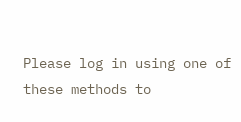Please log in using one of these methods to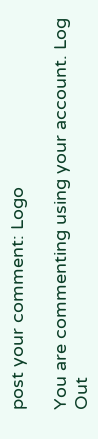post your comment: Logo

You are commenting using your account. Log Out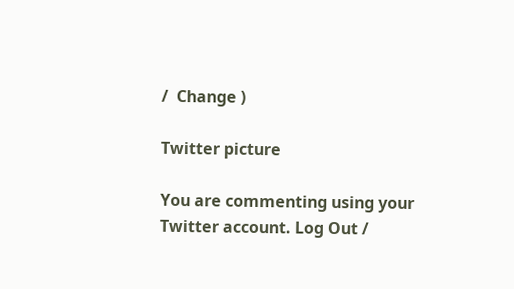/  Change )

Twitter picture

You are commenting using your Twitter account. Log Out /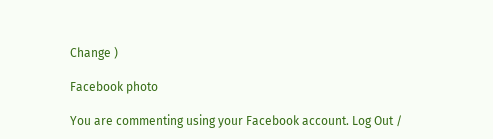Change )

Facebook photo

You are commenting using your Facebook account. Log Out /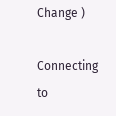Change )

Connecting to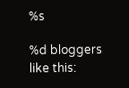%s

%d bloggers like this: